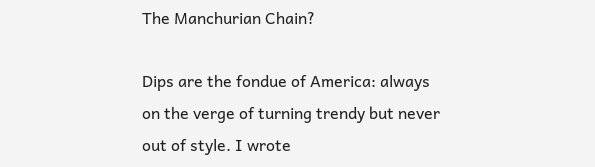The Manchurian Chain?

Dips are the fondue of America: always on the verge of turning trendy but never out of style. I wrote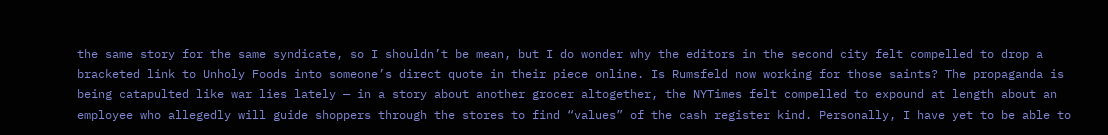the same story for the same syndicate, so I shouldn’t be mean, but I do wonder why the editors in the second city felt compelled to drop a bracketed link to Unholy Foods into someone’s direct quote in their piece online. Is Rumsfeld now working for those saints? The propaganda is being catapulted like war lies lately — in a story about another grocer altogether, the NYTimes felt compelled to expound at length about an employee who allegedly will guide shoppers through the stores to find “values” of the cash register kind. Personally, I have yet to be able to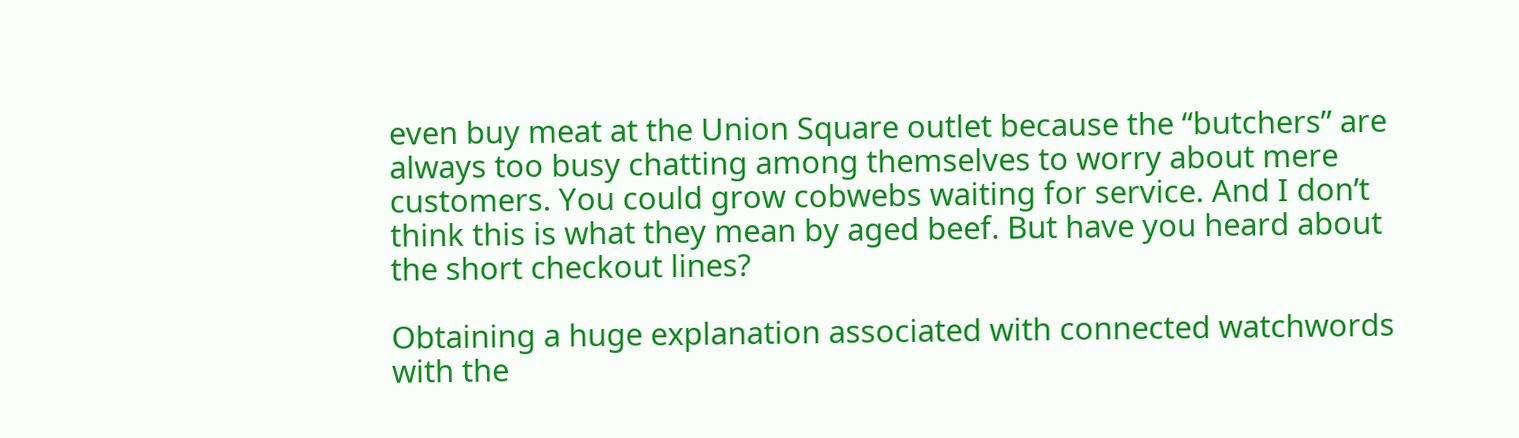even buy meat at the Union Square outlet because the “butchers” are always too busy chatting among themselves to worry about mere customers. You could grow cobwebs waiting for service. And I don’t think this is what they mean by aged beef. But have you heard about the short checkout lines?

Obtaining a huge explanation associated with connected watchwords with the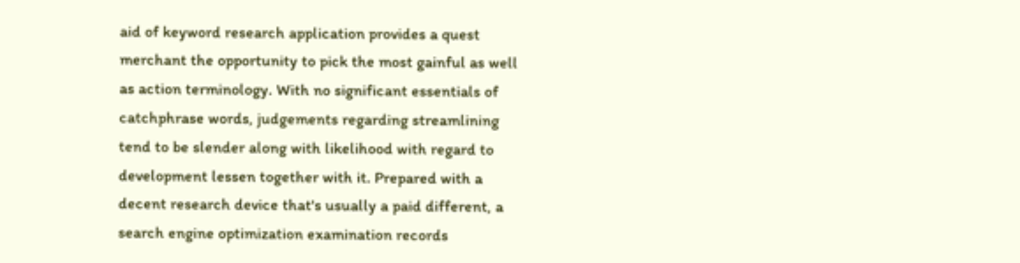aid of keyword research application provides a quest merchant the opportunity to pick the most gainful as well as action terminology. With no significant essentials of catchphrase words, judgements regarding streamlining tend to be slender along with likelihood with regard to development lessen together with it. Prepared with a decent research device that's usually a paid different, a search engine optimization examination records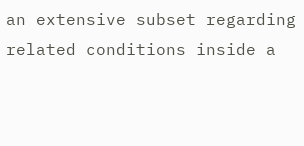an extensive subset regarding related conditions inside a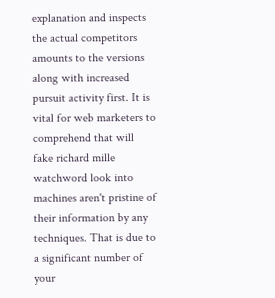explanation and inspects the actual competitors amounts to the versions along with increased pursuit activity first. It is vital for web marketers to comprehend that will fake richard mille watchword look into machines aren't pristine of their information by any techniques. That is due to a significant number of your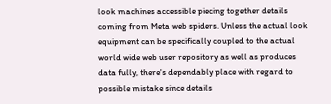look machines accessible piecing together details coming from Meta web spiders. Unless the actual look equipment can be specifically coupled to the actual world wide web user repository as well as produces data fully, there's dependably place with regard to possible mistake since details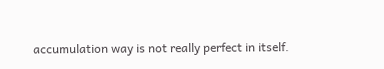accumulation way is not really perfect in itself.